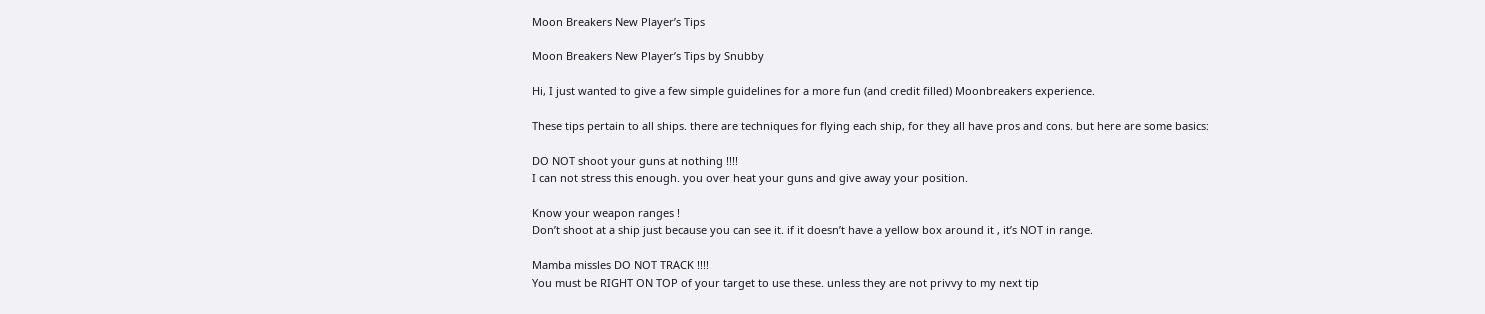Moon Breakers New Player’s Tips

Moon Breakers New Player’s Tips by Snubby

Hi, I just wanted to give a few simple guidelines for a more fun (and credit filled) Moonbreakers experience.

These tips pertain to all ships. there are techniques for flying each ship, for they all have pros and cons. but here are some basics:

DO NOT shoot your guns at nothing !!!!
I can not stress this enough. you over heat your guns and give away your position.

Know your weapon ranges !
Don’t shoot at a ship just because you can see it. if it doesn’t have a yellow box around it , it’s NOT in range.

Mamba missles DO NOT TRACK !!!!
You must be RIGHT ON TOP of your target to use these. unless they are not privvy to my next tip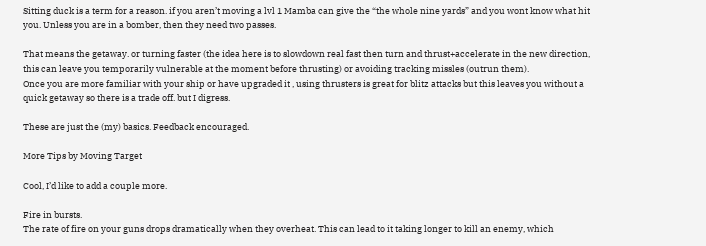Sitting duck is a term for a reason. if you aren’t moving a lvl 1 Mamba can give the “the whole nine yards” and you wont know what hit you. Unless you are in a bomber, then they need two passes.

That means the getaway. or turning faster (the idea here is to slowdown real fast then turn and thrust+accelerate in the new direction, this can leave you temporarily vulnerable at the moment before thrusting) or avoiding tracking missles (outrun them).
Once you are more familiar with your ship or have upgraded it , using thrusters is great for blitz attacks but this leaves you without a quick getaway so there is a trade off. but I digress.

These are just the (my) basics. Feedback encouraged.

More Tips by Moving Target

Cool, I’d like to add a couple more.

Fire in bursts.
The rate of fire on your guns drops dramatically when they overheat. This can lead to it taking longer to kill an enemy, which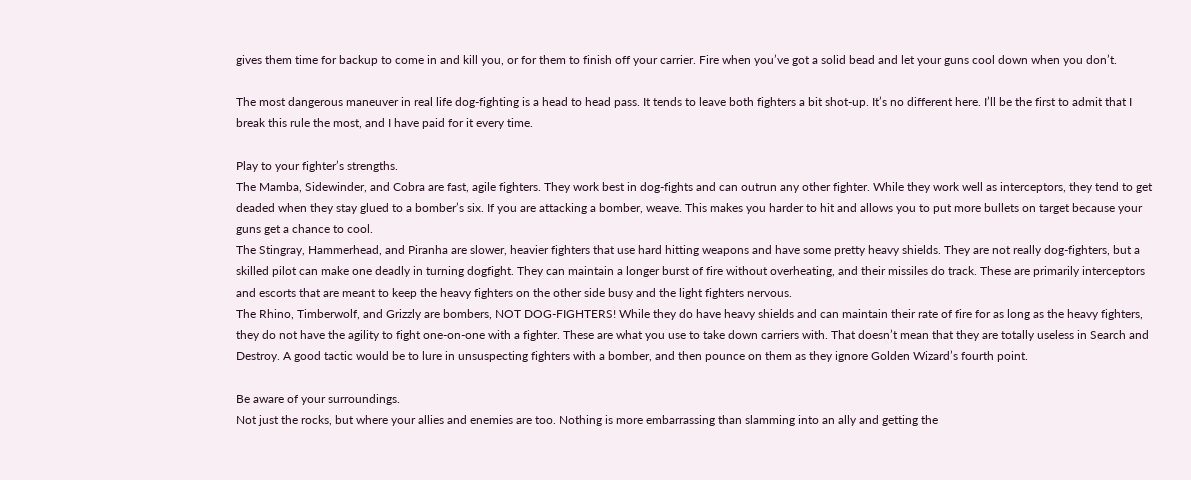gives them time for backup to come in and kill you, or for them to finish off your carrier. Fire when you’ve got a solid bead and let your guns cool down when you don’t.

The most dangerous maneuver in real life dog-fighting is a head to head pass. It tends to leave both fighters a bit shot-up. It’s no different here. I’ll be the first to admit that I break this rule the most, and I have paid for it every time.

Play to your fighter’s strengths.
The Mamba, Sidewinder, and Cobra are fast, agile fighters. They work best in dog-fights and can outrun any other fighter. While they work well as interceptors, they tend to get deaded when they stay glued to a bomber’s six. If you are attacking a bomber, weave. This makes you harder to hit and allows you to put more bullets on target because your guns get a chance to cool.
The Stingray, Hammerhead, and Piranha are slower, heavier fighters that use hard hitting weapons and have some pretty heavy shields. They are not really dog-fighters, but a skilled pilot can make one deadly in turning dogfight. They can maintain a longer burst of fire without overheating, and their missiles do track. These are primarily interceptors and escorts that are meant to keep the heavy fighters on the other side busy and the light fighters nervous.
The Rhino, Timberwolf, and Grizzly are bombers, NOT DOG-FIGHTERS! While they do have heavy shields and can maintain their rate of fire for as long as the heavy fighters, they do not have the agility to fight one-on-one with a fighter. These are what you use to take down carriers with. That doesn’t mean that they are totally useless in Search and Destroy. A good tactic would be to lure in unsuspecting fighters with a bomber, and then pounce on them as they ignore Golden Wizard’s fourth point.

Be aware of your surroundings.
Not just the rocks, but where your allies and enemies are too. Nothing is more embarrassing than slamming into an ally and getting the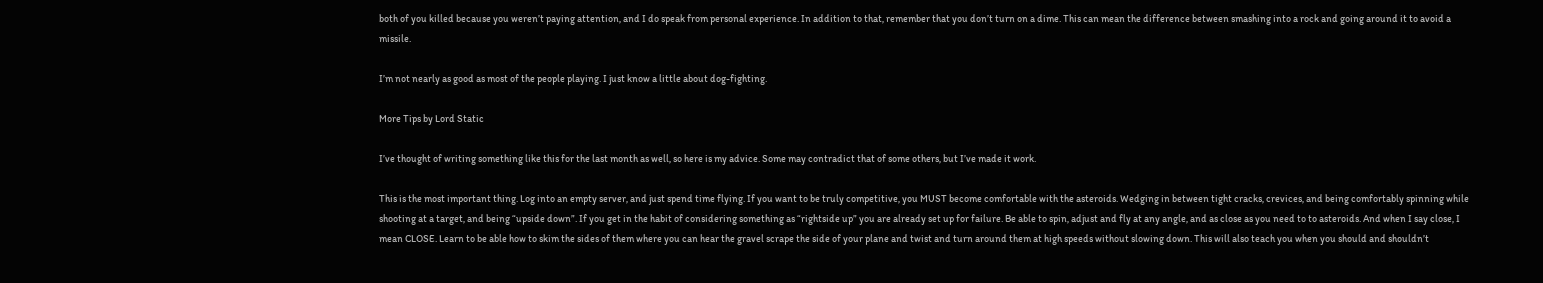both of you killed because you weren’t paying attention, and I do speak from personal experience. In addition to that, remember that you don’t turn on a dime. This can mean the difference between smashing into a rock and going around it to avoid a missile.

I’m not nearly as good as most of the people playing. I just know a little about dog-fighting.

More Tips by Lord Static

I’ve thought of writing something like this for the last month as well, so here is my advice. Some may contradict that of some others, but I’ve made it work.

This is the most important thing. Log into an empty server, and just spend time flying. If you want to be truly competitive, you MUST become comfortable with the asteroids. Wedging in between tight cracks, crevices, and being comfortably spinning while shooting at a target, and being “upside down”. If you get in the habit of considering something as “rightside up” you are already set up for failure. Be able to spin, adjust and fly at any angle, and as close as you need to to asteroids. And when I say close, I mean CLOSE. Learn to be able how to skim the sides of them where you can hear the gravel scrape the side of your plane and twist and turn around them at high speeds without slowing down. This will also teach you when you should and shouldn’t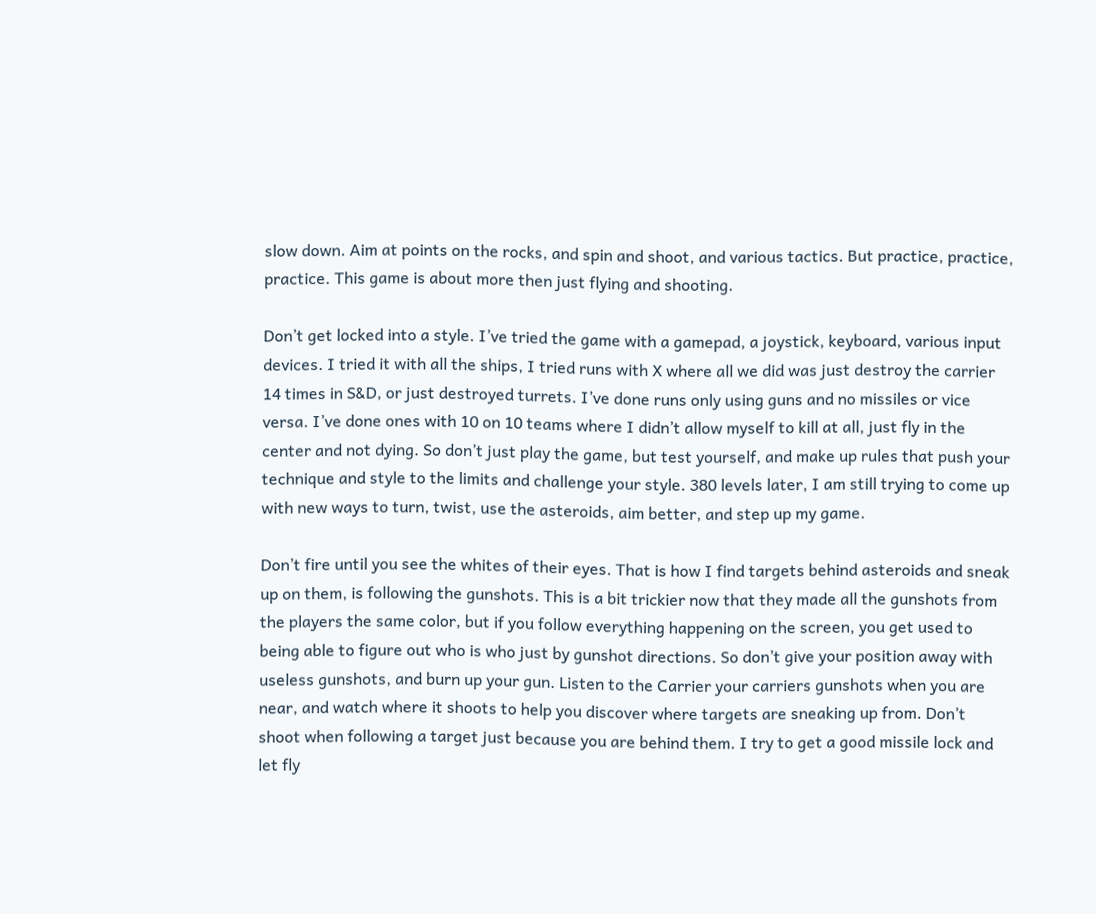slow down. Aim at points on the rocks, and spin and shoot, and various tactics. But practice, practice, practice. This game is about more then just flying and shooting.

Don’t get locked into a style. I’ve tried the game with a gamepad, a joystick, keyboard, various input devices. I tried it with all the ships, I tried runs with X where all we did was just destroy the carrier 14 times in S&D, or just destroyed turrets. I’ve done runs only using guns and no missiles or vice versa. I’ve done ones with 10 on 10 teams where I didn’t allow myself to kill at all, just fly in the center and not dying. So don’t just play the game, but test yourself, and make up rules that push your technique and style to the limits and challenge your style. 380 levels later, I am still trying to come up with new ways to turn, twist, use the asteroids, aim better, and step up my game.

Don’t fire until you see the whites of their eyes. That is how I find targets behind asteroids and sneak up on them, is following the gunshots. This is a bit trickier now that they made all the gunshots from the players the same color, but if you follow everything happening on the screen, you get used to being able to figure out who is who just by gunshot directions. So don’t give your position away with useless gunshots, and burn up your gun. Listen to the Carrier your carriers gunshots when you are near, and watch where it shoots to help you discover where targets are sneaking up from. Don’t shoot when following a target just because you are behind them. I try to get a good missile lock and let fly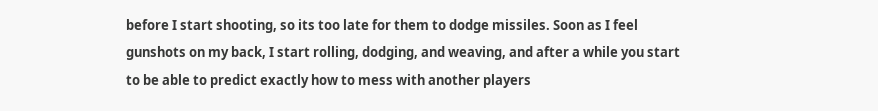before I start shooting, so its too late for them to dodge missiles. Soon as I feel gunshots on my back, I start rolling, dodging, and weaving, and after a while you start to be able to predict exactly how to mess with another players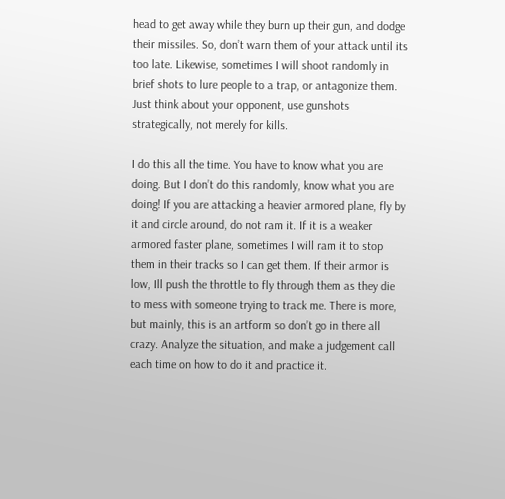head to get away while they burn up their gun, and dodge their missiles. So, don’t warn them of your attack until its too late. Likewise, sometimes I will shoot randomly in brief shots to lure people to a trap, or antagonize them. Just think about your opponent, use gunshots strategically, not merely for kills.

I do this all the time. You have to know what you are doing. But I don’t do this randomly, know what you are doing! If you are attacking a heavier armored plane, fly by it and circle around, do not ram it. If it is a weaker armored faster plane, sometimes I will ram it to stop them in their tracks so I can get them. If their armor is low, Ill push the throttle to fly through them as they die to mess with someone trying to track me. There is more, but mainly, this is an artform so don’t go in there all crazy. Analyze the situation, and make a judgement call each time on how to do it and practice it.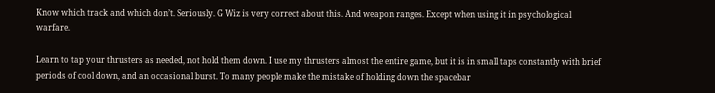Know which track and which don’t. Seriously. G Wiz is very correct about this. And weapon ranges. Except when using it in psychological warfare.

Learn to tap your thrusters as needed, not hold them down. I use my thrusters almost the entire game, but it is in small taps constantly with brief periods of cool down, and an occasional burst. To many people make the mistake of holding down the spacebar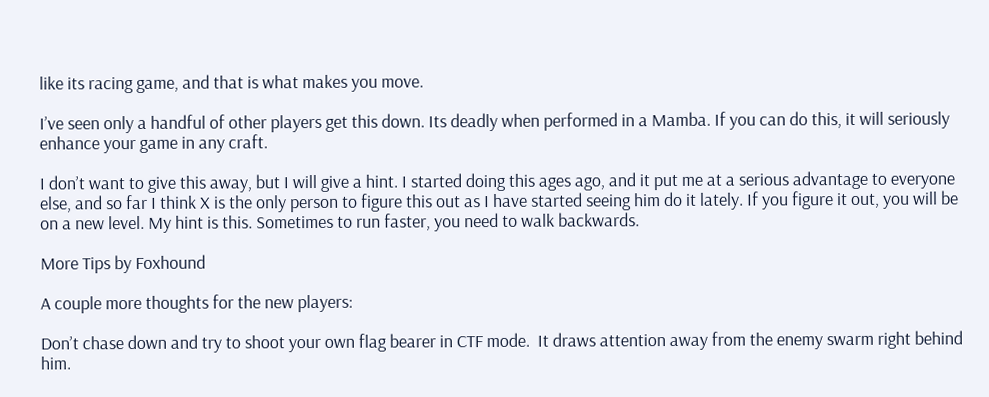like its racing game, and that is what makes you move.

I’ve seen only a handful of other players get this down. Its deadly when performed in a Mamba. If you can do this, it will seriously enhance your game in any craft.

I don’t want to give this away, but I will give a hint. I started doing this ages ago, and it put me at a serious advantage to everyone else, and so far I think X is the only person to figure this out as I have started seeing him do it lately. If you figure it out, you will be on a new level. My hint is this. Sometimes to run faster, you need to walk backwards.

More Tips by Foxhound

A couple more thoughts for the new players:

Don’t chase down and try to shoot your own flag bearer in CTF mode.  It draws attention away from the enemy swarm right behind him.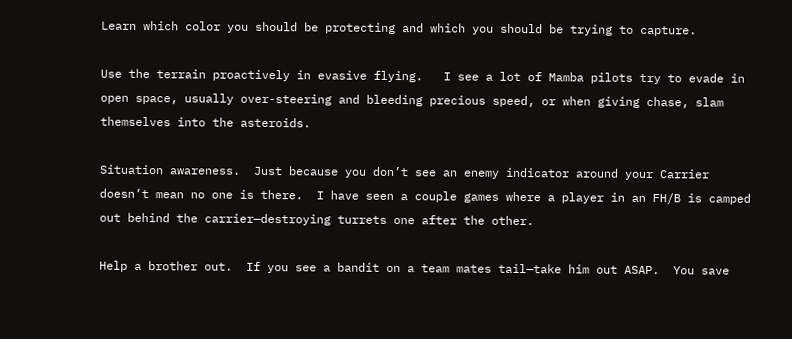Learn which color you should be protecting and which you should be trying to capture.

Use the terrain proactively in evasive flying.   I see a lot of Mamba pilots try to evade in open space, usually over-steering and bleeding precious speed, or when giving chase, slam themselves into the asteroids.

Situation awareness.  Just because you don’t see an enemy indicator around your Carrier doesn’t mean no one is there.  I have seen a couple games where a player in an FH/B is camped out behind the carrier—destroying turrets one after the other.

Help a brother out.  If you see a bandit on a team mates tail—take him out ASAP.  You save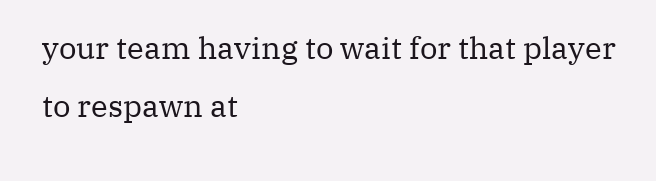your team having to wait for that player to respawn at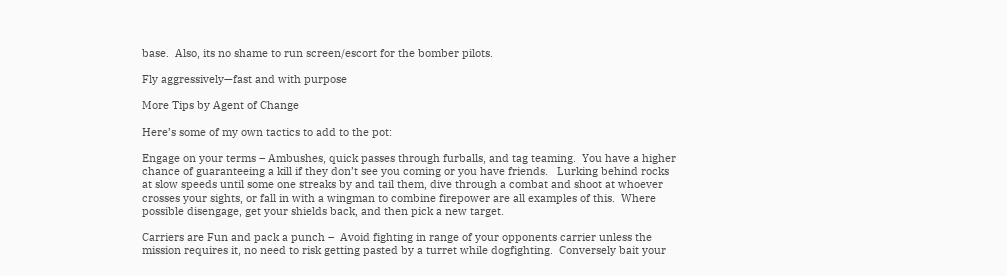base.  Also, its no shame to run screen/escort for the bomber pilots.

Fly aggressively—fast and with purpose

More Tips by Agent of Change

Here’s some of my own tactics to add to the pot:

Engage on your terms – Ambushes, quick passes through furballs, and tag teaming.  You have a higher chance of guaranteeing a kill if they don’t see you coming or you have friends.   Lurking behind rocks at slow speeds until some one streaks by and tail them, dive through a combat and shoot at whoever crosses your sights, or fall in with a wingman to combine firepower are all examples of this.  Where possible disengage, get your shields back, and then pick a new target.

Carriers are Fun and pack a punch –  Avoid fighting in range of your opponents carrier unless the mission requires it, no need to risk getting pasted by a turret while dogfighting.  Conversely bait your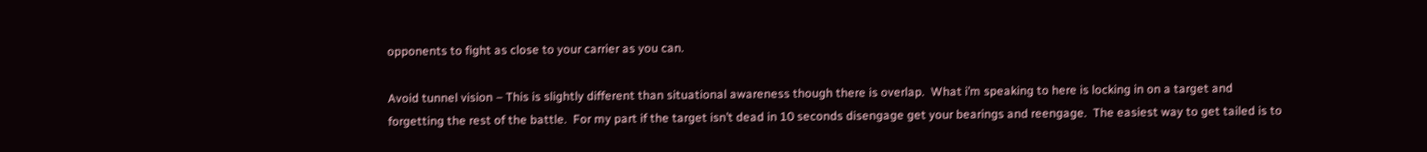opponents to fight as close to your carrier as you can.

Avoid tunnel vision – This is slightly different than situational awareness though there is overlap.  What i’m speaking to here is locking in on a target and forgetting the rest of the battle.  For my part if the target isn’t dead in 10 seconds disengage get your bearings and reengage.  The easiest way to get tailed is to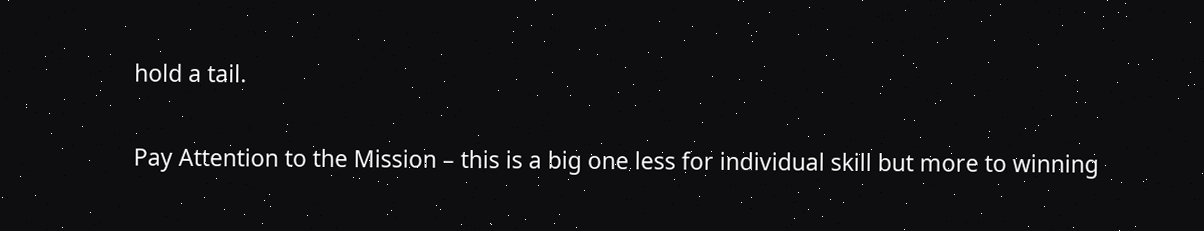hold a tail.

Pay Attention to the Mission – this is a big one less for individual skill but more to winning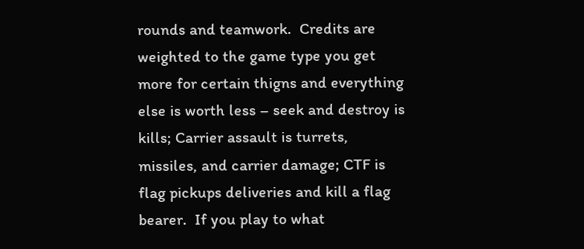rounds and teamwork.  Credits are weighted to the game type you get more for certain thigns and everything else is worth less – seek and destroy is kills; Carrier assault is turrets, missiles, and carrier damage; CTF is flag pickups deliveries and kill a flag bearer.  If you play to what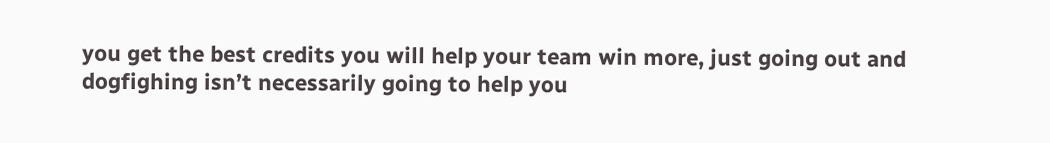you get the best credits you will help your team win more, just going out and dogfighing isn’t necessarily going to help you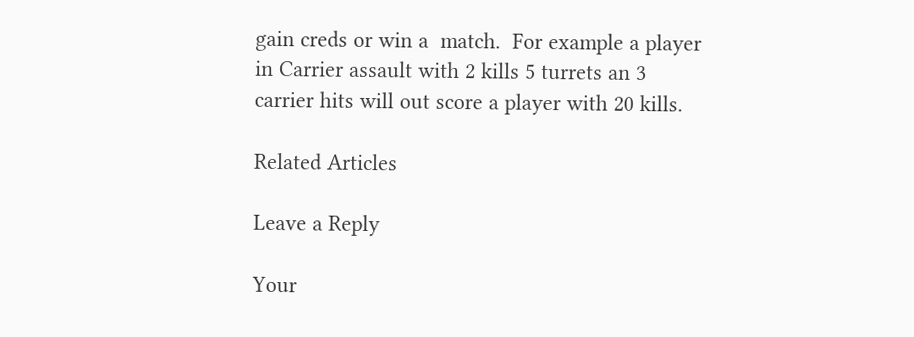gain creds or win a  match.  For example a player in Carrier assault with 2 kills 5 turrets an 3 carrier hits will out score a player with 20 kills.

Related Articles

Leave a Reply

Your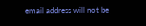email address will not be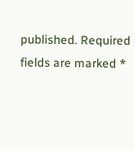published. Required fields are marked *